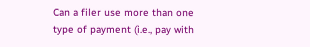Can a filer use more than one type of payment (i.e., pay with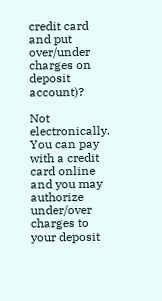credit card and put over/under charges on deposit account)?

Not electronically. You can pay with a credit card online and you may authorize under/over charges to your deposit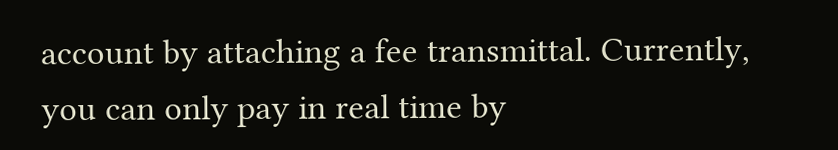account by attaching a fee transmittal. Currently, you can only pay in real time by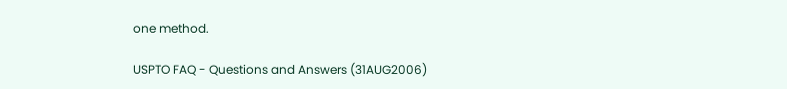one method.

USPTO FAQ - Questions and Answers (31AUG2006)